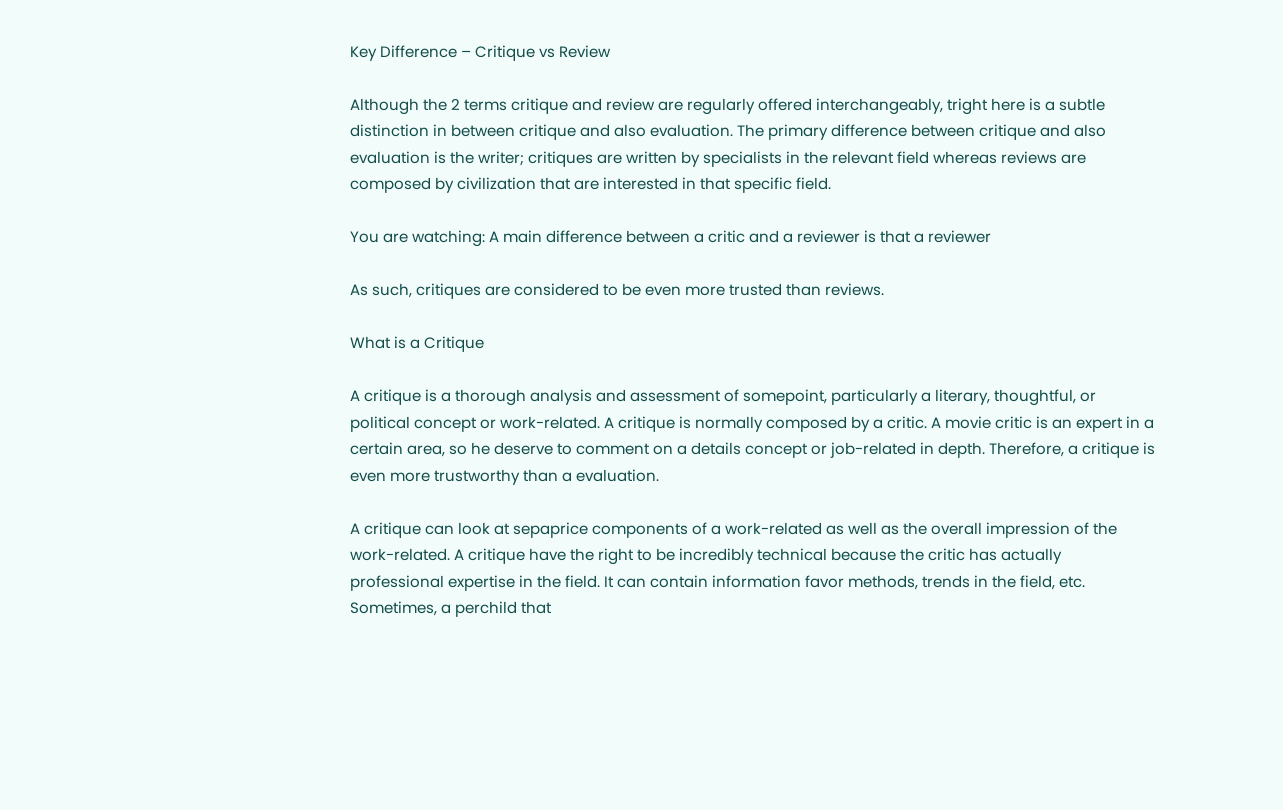Key Difference – Critique vs Review

Although the 2 terms critique and review are regularly offered interchangeably, tright here is a subtle distinction in between critique and also evaluation. The primary difference between critique and also evaluation is the writer; critiques are written by specialists in the relevant field whereas reviews are composed by civilization that are interested in that specific field.

You are watching: A main difference between a critic and a reviewer is that a reviewer

As such, critiques are considered to be even more trusted than reviews.

What is a Critique

A critique is a thorough analysis and assessment of somepoint, particularly a literary, thoughtful, or political concept or work-related. A critique is normally composed by a critic. A movie critic is an expert in a certain area, so he deserve to comment on a details concept or job-related in depth. Therefore, a critique is even more trustworthy than a evaluation.

A critique can look at sepaprice components of a work-related as well as the overall impression of the work-related. A critique have the right to be incredibly technical because the critic has actually professional expertise in the field. It can contain information favor methods, trends in the field, etc. Sometimes, a perchild that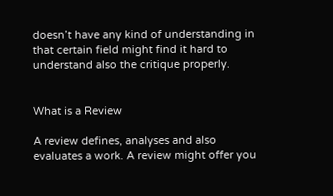doesn’t have any kind of understanding in that certain field might find it hard to understand also the critique properly.


What is a Review

A review defines, analyses and also evaluates a work. A review might offer you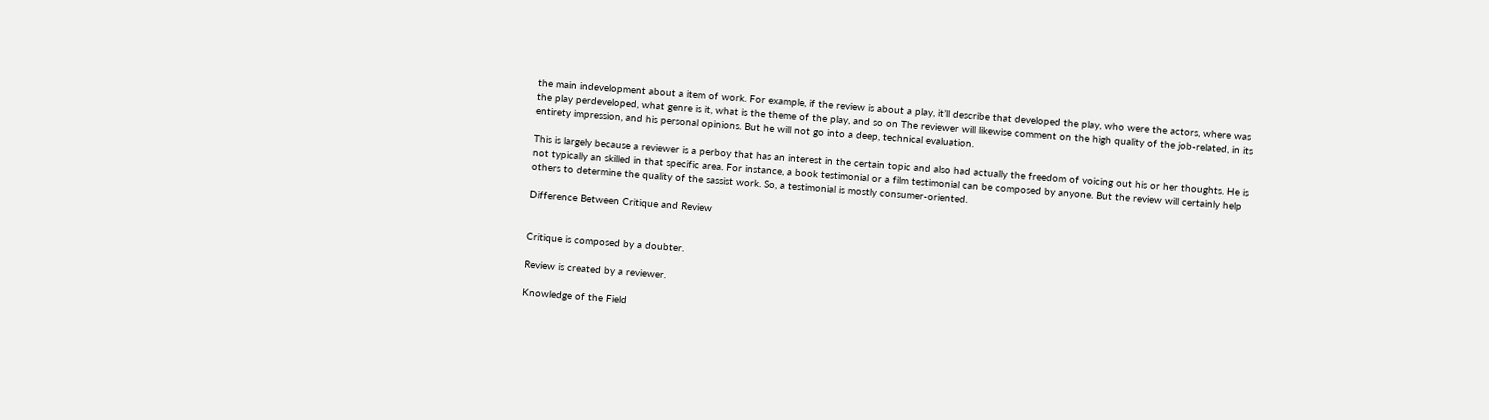the main indevelopment about a item of work. For example, if the review is about a play, it’ll describe that developed the play, who were the actors, where was the play perdeveloped, what genre is it, what is the theme of the play, and so on The reviewer will likewise comment on the high quality of the job-related, in its entirety impression, and his personal opinions. But he will not go into a deep, technical evaluation.

This is largely because a reviewer is a perboy that has an interest in the certain topic and also had actually the freedom of voicing out his or her thoughts. He is not typically an skilled in that specific area. For instance, a book testimonial or a film testimonial can be composed by anyone. But the review will certainly help others to determine the quality of the sassist work. So, a testimonial is mostly consumer-oriented.

Difference Between Critique and Review


Critique is composed by a doubter.

Review is created by a reviewer.

Knowledge of the Field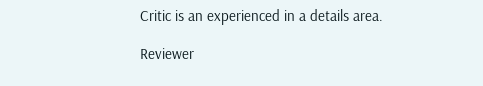Critic is an experienced in a details area.

Reviewer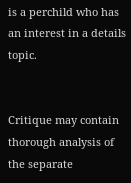is a perchild who has an interest in a details topic.


Critique may contain thorough analysis of the separate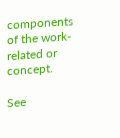components of the work-related or concept.

See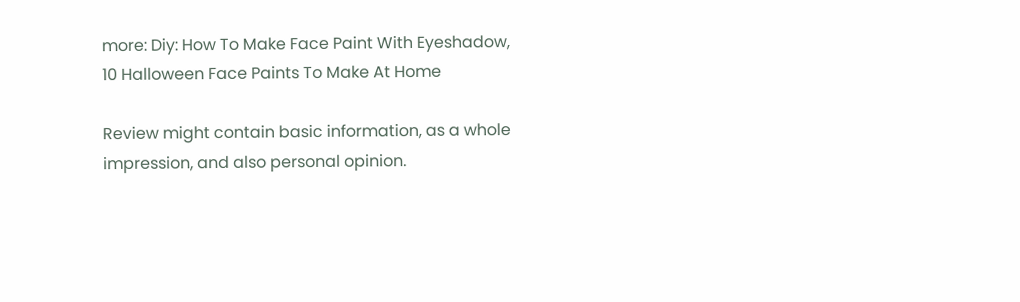more: Diy: How To Make Face Paint With Eyeshadow, 10 Halloween Face Paints To Make At Home

Review might contain basic information, as a whole impression, and also personal opinion.